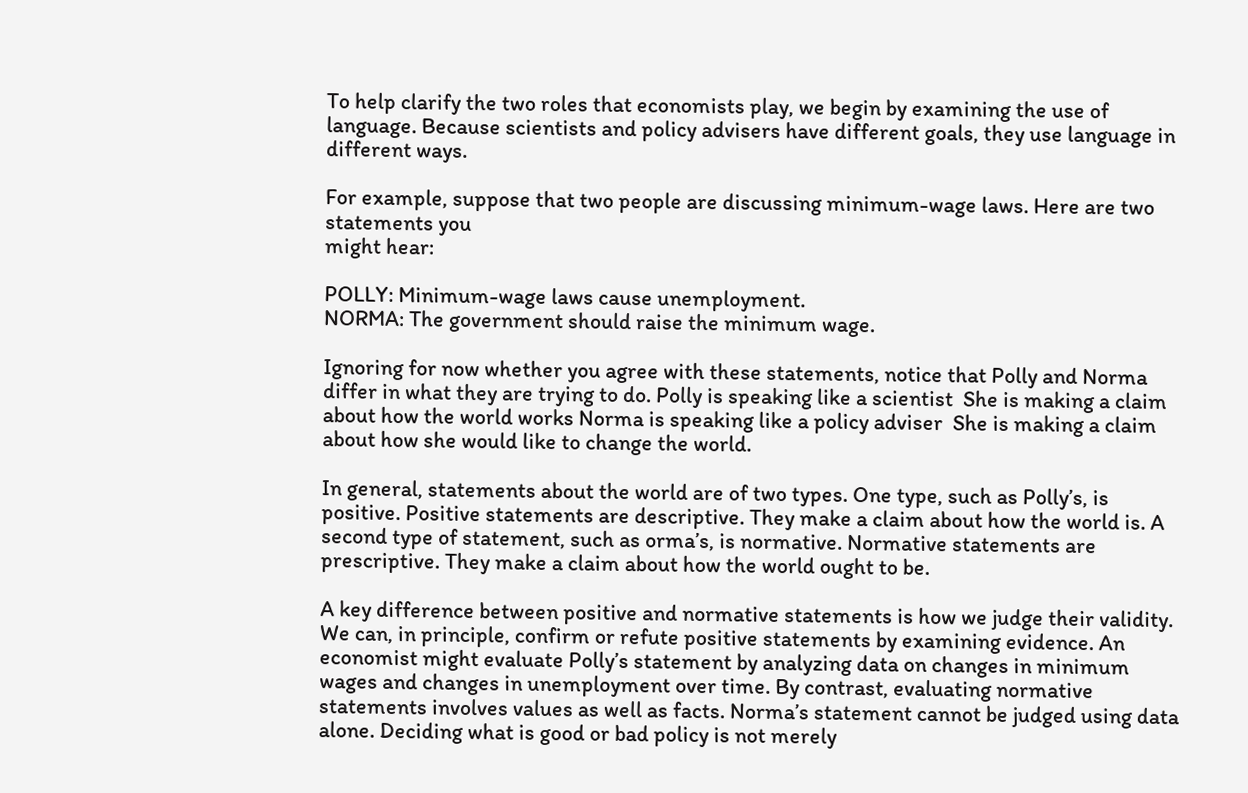To help clarify the two roles that economists play, we begin by examining the use of language. Because scientists and policy advisers have different goals, they use language in different ways.

For example, suppose that two people are discussing minimum-wage laws. Here are two statements you
might hear:

POLLY: Minimum-wage laws cause unemployment.
NORMA: The government should raise the minimum wage.

Ignoring for now whether you agree with these statements, notice that Polly and Norma differ in what they are trying to do. Polly is speaking like a scientist  She is making a claim about how the world works Norma is speaking like a policy adviser  She is making a claim about how she would like to change the world.

In general, statements about the world are of two types. One type, such as Polly’s, is positive. Positive statements are descriptive. They make a claim about how the world is. A second type of statement, such as orma’s, is normative. Normative statements are prescriptive. They make a claim about how the world ought to be.

A key difference between positive and normative statements is how we judge their validity. We can, in principle, confirm or refute positive statements by examining evidence. An economist might evaluate Polly’s statement by analyzing data on changes in minimum wages and changes in unemployment over time. By contrast, evaluating normative statements involves values as well as facts. Norma’s statement cannot be judged using data alone. Deciding what is good or bad policy is not merely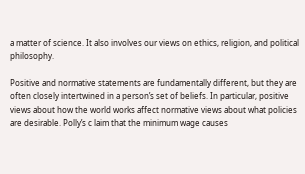a matter of science. It also involves our views on ethics, religion, and political philosophy.

Positive and normative statements are fundamentally different, but they are often closely intertwined in a person’s set of beliefs. In particular, positive views about how the world works affect normative views about what policies are desirable. Polly’s c laim that the minimum wage causes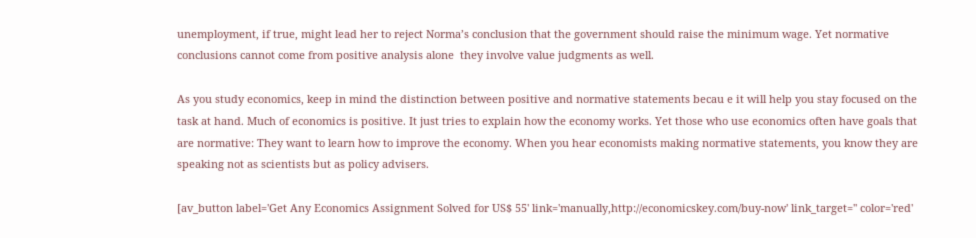unemployment, if true, might lead her to reject Norma’s conclusion that the government should raise the minimum wage. Yet normative conclusions cannot come from positive analysis alone  they involve value judgments as well.

As you study economics, keep in mind the distinction between positive and normative statements becau e it will help you stay focused on the task at hand. Much of economics is positive. It just tries to explain how the economy works. Yet those who use economics often have goals that are normative: They want to learn how to improve the economy. When you hear economists making normative statements, you know they are speaking not as scientists but as policy advisers.

[av_button label='Get Any Economics Assignment Solved for US$ 55' link='manually,http://economicskey.com/buy-now' link_target='' color='red'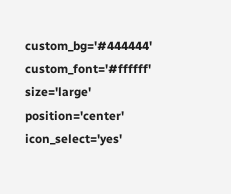custom_bg='#444444' custom_font='#ffffff' size='large' position='center' icon_select='yes'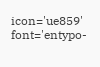icon='ue859' font='entypo-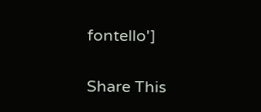fontello']

Share This